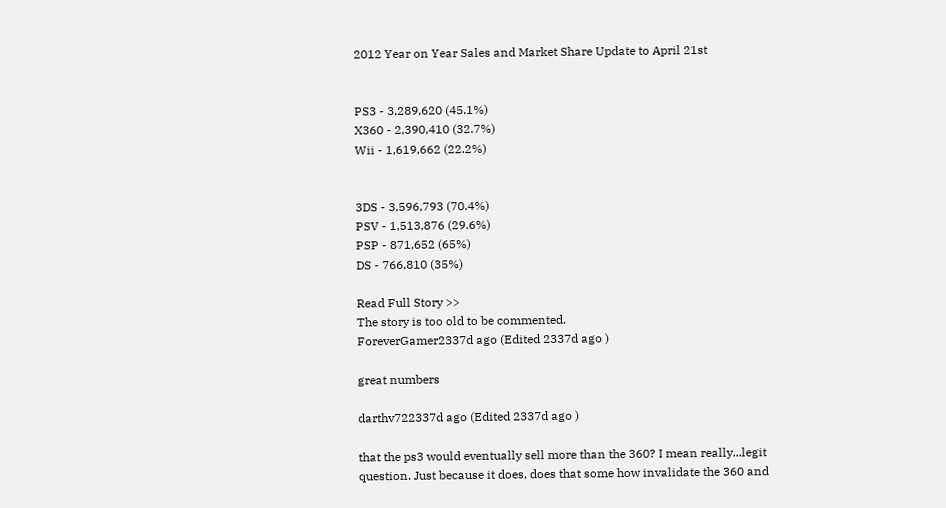2012 Year on Year Sales and Market Share Update to April 21st


PS3 - 3,289,620 (45.1%)
X360 - 2,390,410 (32.7%)
Wii - 1,619,662 (22.2%)


3DS - 3,596,793 (70.4%)
PSV - 1,513,876 (29.6%)
PSP - 871,652 (65%)
DS - 766,810 (35%)

Read Full Story >>
The story is too old to be commented.
ForeverGamer2337d ago (Edited 2337d ago )

great numbers

darthv722337d ago (Edited 2337d ago )

that the ps3 would eventually sell more than the 360? I mean really...legit question. Just because it does, does that some how invalidate the 360 and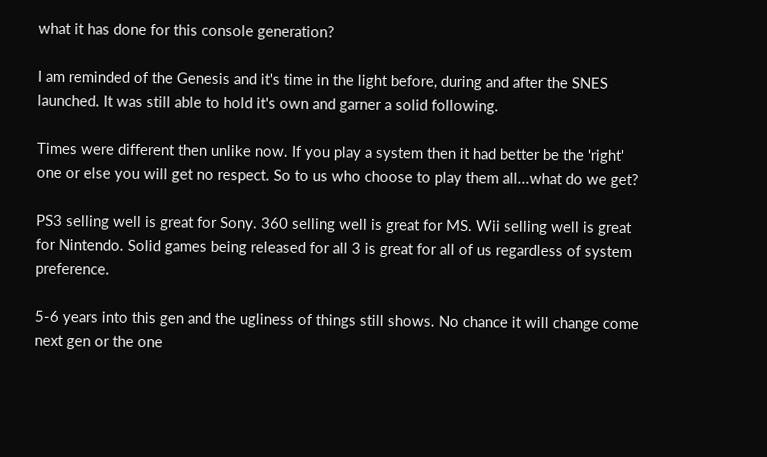what it has done for this console generation?

I am reminded of the Genesis and it's time in the light before, during and after the SNES launched. It was still able to hold it's own and garner a solid following.

Times were different then unlike now. If you play a system then it had better be the 'right' one or else you will get no respect. So to us who choose to play them all...what do we get?

PS3 selling well is great for Sony. 360 selling well is great for MS. Wii selling well is great for Nintendo. Solid games being released for all 3 is great for all of us regardless of system preference.

5-6 years into this gen and the ugliness of things still shows. No chance it will change come next gen or the one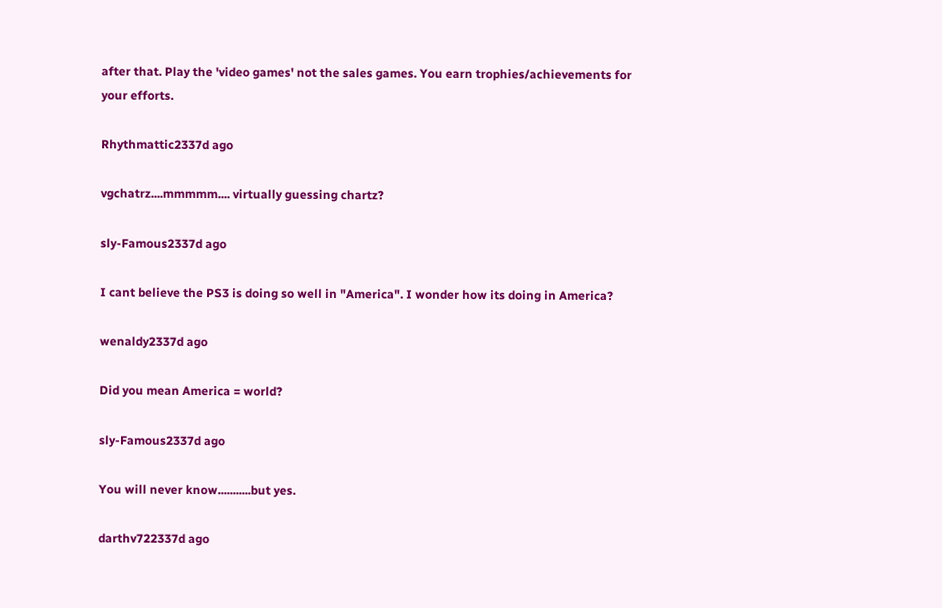after that. Play the 'video games' not the sales games. You earn trophies/achievements for your efforts.

Rhythmattic2337d ago

vgchatrz....mmmmm.... virtually guessing chartz?

sly-Famous2337d ago

I cant believe the PS3 is doing so well in "America". I wonder how its doing in America?

wenaldy2337d ago

Did you mean America = world?

sly-Famous2337d ago

You will never know...........but yes.

darthv722337d ago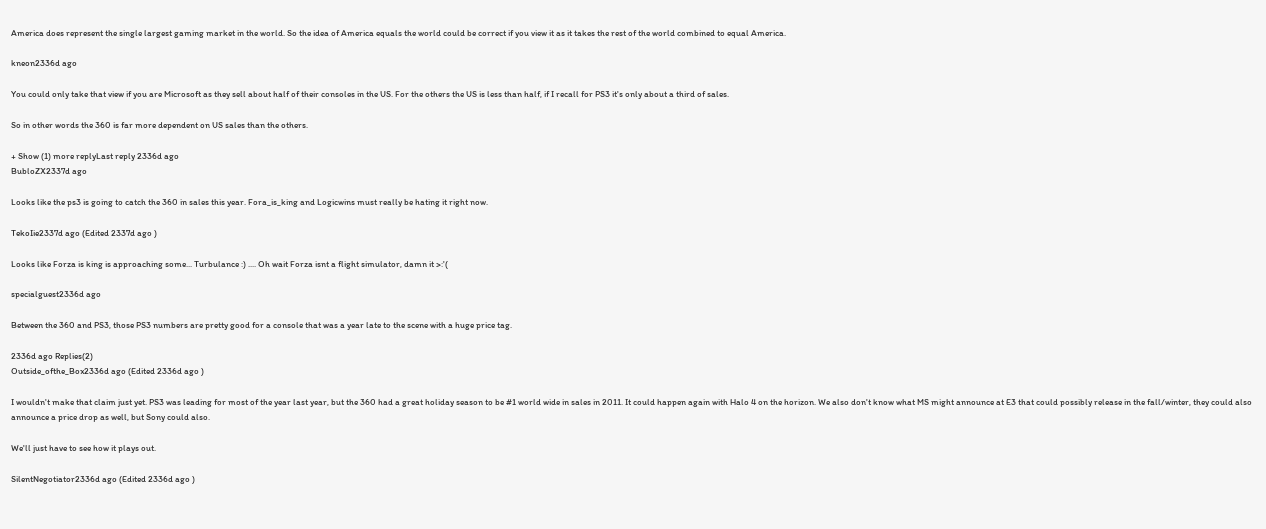America does represent the single largest gaming market in the world. So the idea of America equals the world could be correct if you view it as it takes the rest of the world combined to equal America.

kneon2336d ago

You could only take that view if you are Microsoft as they sell about half of their consoles in the US. For the others the US is less than half, if I recall for PS3 it's only about a third of sales.

So in other words the 360 is far more dependent on US sales than the others.

+ Show (1) more replyLast reply 2336d ago
BubloZX2337d ago

Looks like the ps3 is going to catch the 360 in sales this year. Fora_is_king and Logicwins must really be hating it right now.

TekoIie2337d ago (Edited 2337d ago )

Looks like Forza is king is approaching some... Turbulance :) .... Oh wait Forza isnt a flight simulator, damn it >:'(

specialguest2336d ago

Between the 360 and PS3, those PS3 numbers are pretty good for a console that was a year late to the scene with a huge price tag.

2336d ago Replies(2)
Outside_ofthe_Box2336d ago (Edited 2336d ago )

I wouldn't make that claim just yet. PS3 was leading for most of the year last year, but the 360 had a great holiday season to be #1 world wide in sales in 2011. It could happen again with Halo 4 on the horizon. We also don't know what MS might announce at E3 that could possibly release in the fall/winter, they could also announce a price drop as well, but Sony could also.

We'll just have to see how it plays out.

SilentNegotiator2336d ago (Edited 2336d ago )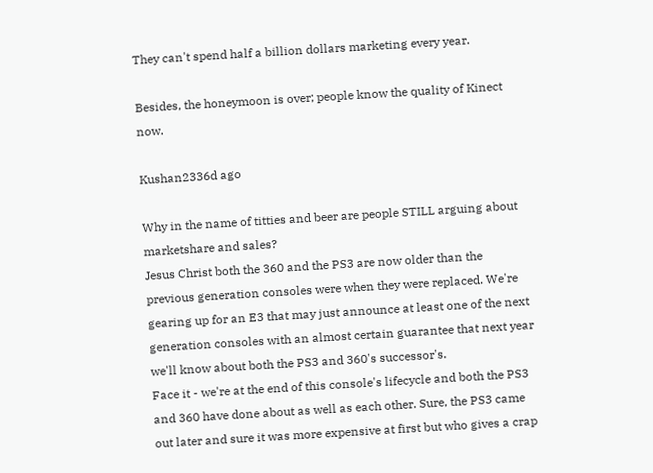They can't spend half a billion dollars marketing every year.

Besides, the honeymoon is over; people know the quality of Kinect now.

Kushan2336d ago

Why in the name of titties and beer are people STILL arguing about marketshare and sales?
Jesus Christ both the 360 and the PS3 are now older than the previous generation consoles were when they were replaced. We're gearing up for an E3 that may just announce at least one of the next generation consoles with an almost certain guarantee that next year we'll know about both the PS3 and 360's successor's.
Face it - we're at the end of this console's lifecycle and both the PS3 and 360 have done about as well as each other. Sure, the PS3 came out later and sure it was more expensive at first but who gives a crap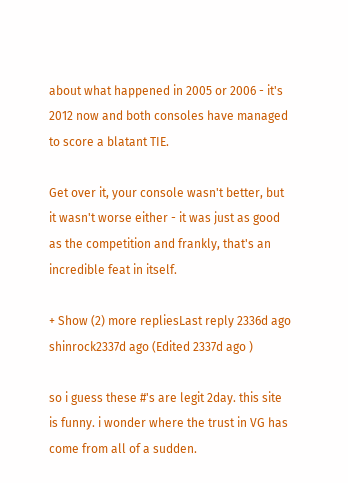about what happened in 2005 or 2006 - it's 2012 now and both consoles have managed to score a blatant TIE.

Get over it, your console wasn't better, but it wasn't worse either - it was just as good as the competition and frankly, that's an incredible feat in itself.

+ Show (2) more repliesLast reply 2336d ago
shinrock2337d ago (Edited 2337d ago )

so i guess these #'s are legit 2day. this site is funny. i wonder where the trust in VG has come from all of a sudden.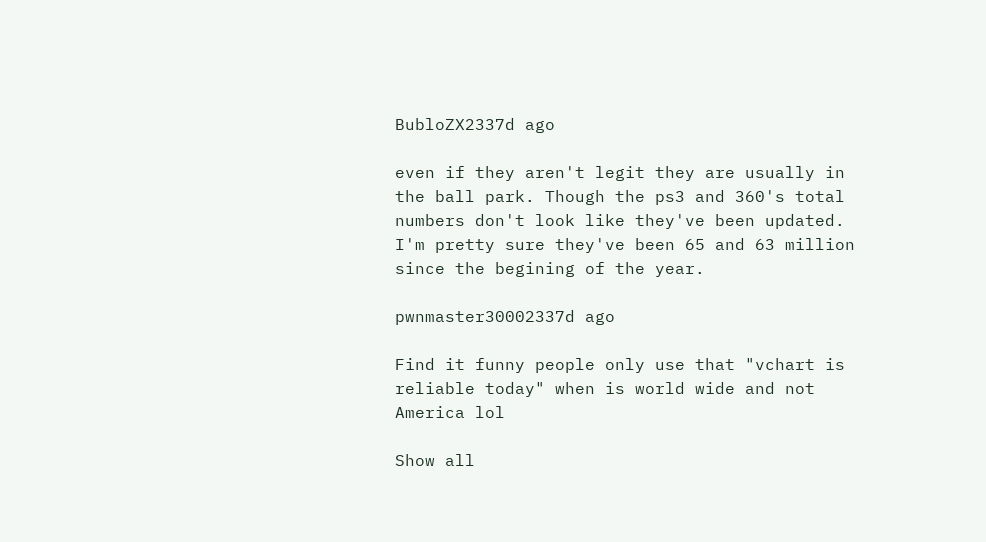BubloZX2337d ago

even if they aren't legit they are usually in the ball park. Though the ps3 and 360's total numbers don't look like they've been updated. I'm pretty sure they've been 65 and 63 million since the begining of the year.

pwnmaster30002337d ago

Find it funny people only use that "vchart is reliable today" when is world wide and not America lol

Show all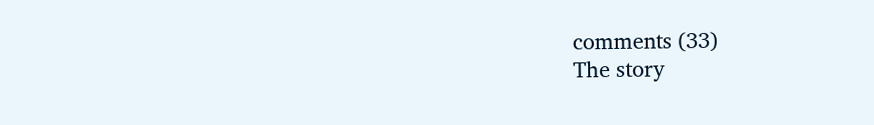comments (33)
The story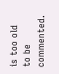is too old to be commented.